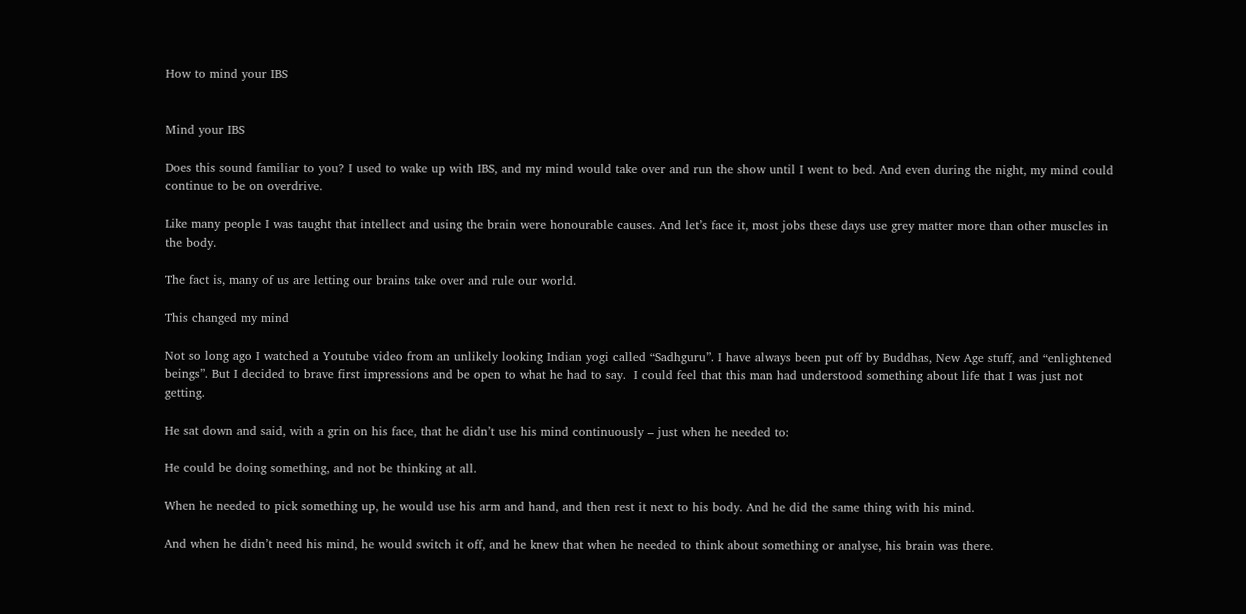How to mind your IBS


Mind your IBS

Does this sound familiar to you? I used to wake up with IBS, and my mind would take over and run the show until I went to bed. And even during the night, my mind could continue to be on overdrive.

Like many people I was taught that intellect and using the brain were honourable causes. And let’s face it, most jobs these days use grey matter more than other muscles in the body.

The fact is, many of us are letting our brains take over and rule our world.

This changed my mind

Not so long ago I watched a Youtube video from an unlikely looking Indian yogi called “Sadhguru”. I have always been put off by Buddhas, New Age stuff, and “enlightened beings”. But I decided to brave first impressions and be open to what he had to say.  I could feel that this man had understood something about life that I was just not getting.

He sat down and said, with a grin on his face, that he didn’t use his mind continuously – just when he needed to:

He could be doing something, and not be thinking at all.

When he needed to pick something up, he would use his arm and hand, and then rest it next to his body. And he did the same thing with his mind.

And when he didn’t need his mind, he would switch it off, and he knew that when he needed to think about something or analyse, his brain was there.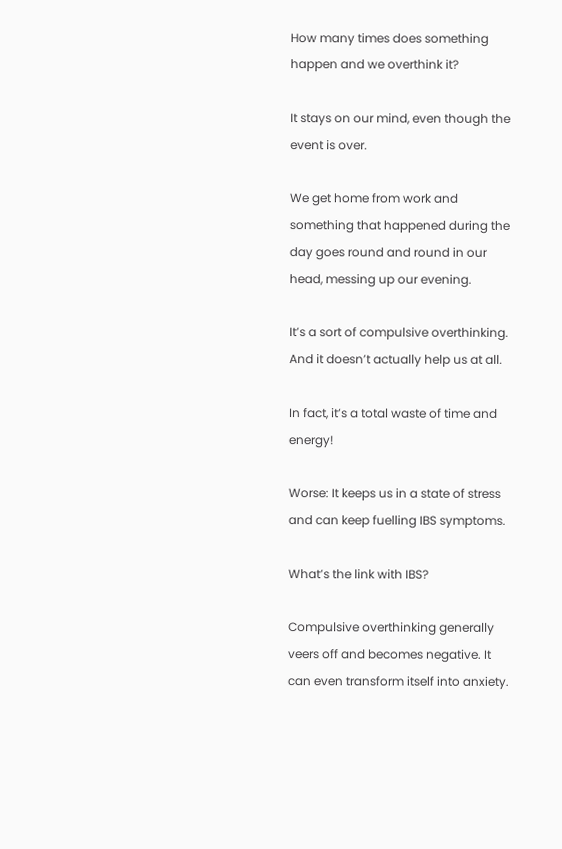How many times does something happen and we overthink it?

It stays on our mind, even though the event is over.

We get home from work and something that happened during the day goes round and round in our head, messing up our evening.

It’s a sort of compulsive overthinking. And it doesn’t actually help us at all.

In fact, it’s a total waste of time and energy!

Worse: It keeps us in a state of stress and can keep fuelling IBS symptoms.

What’s the link with IBS?

Compulsive overthinking generally veers off and becomes negative. It can even transform itself into anxiety.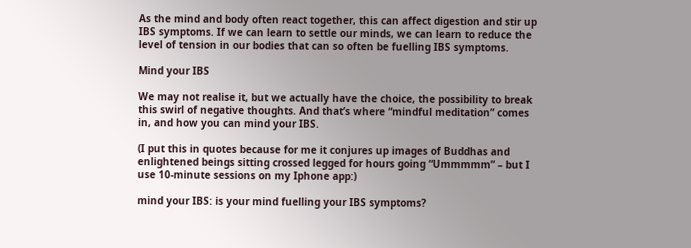As the mind and body often react together, this can affect digestion and stir up IBS symptoms. If we can learn to settle our minds, we can learn to reduce the level of tension in our bodies that can so often be fuelling IBS symptoms.

Mind your IBS

We may not realise it, but we actually have the choice, the possibility to break this swirl of negative thoughts. And that’s where “mindful meditation” comes in, and how you can mind your IBS.

(I put this in quotes because for me it conjures up images of Buddhas and enlightened beings sitting crossed legged for hours going “Ummmmm” – but I use 10-minute sessions on my Iphone app:)

mind your IBS: is your mind fuelling your IBS symptoms?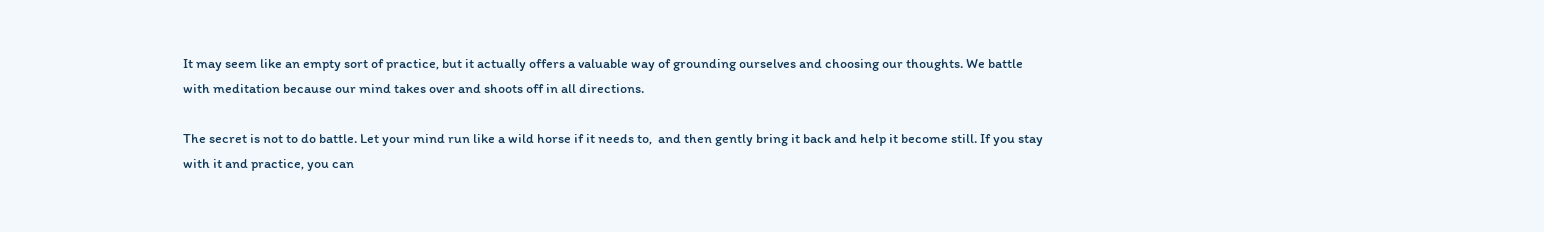It may seem like an empty sort of practice, but it actually offers a valuable way of grounding ourselves and choosing our thoughts. We battle with meditation because our mind takes over and shoots off in all directions.

The secret is not to do battle. Let your mind run like a wild horse if it needs to,  and then gently bring it back and help it become still. If you stay with it and practice, you can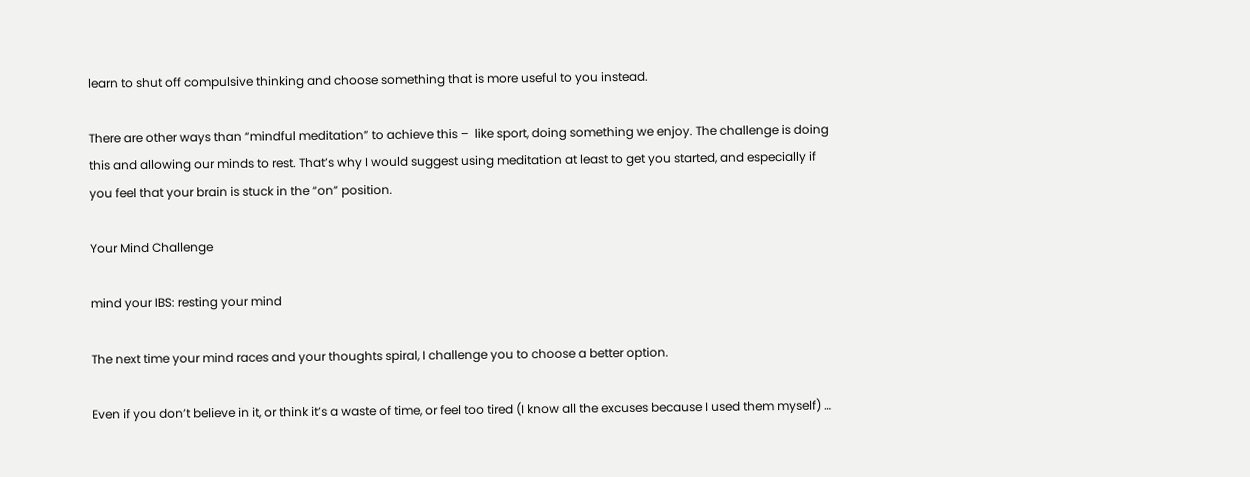learn to shut off compulsive thinking and choose something that is more useful to you instead.

There are other ways than “mindful meditation” to achieve this –  like sport, doing something we enjoy. The challenge is doing this and allowing our minds to rest. That’s why I would suggest using meditation at least to get you started, and especially if you feel that your brain is stuck in the “on” position.

Your Mind Challenge

mind your IBS: resting your mind

The next time your mind races and your thoughts spiral, I challenge you to choose a better option.

Even if you don’t believe in it, or think it’s a waste of time, or feel too tired (I know all the excuses because I used them myself) …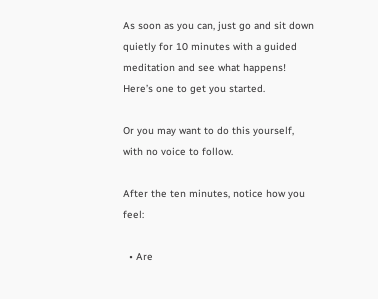As soon as you can, just go and sit down quietly for 10 minutes with a guided meditation and see what happens! Here’s one to get you started.

Or you may want to do this yourself, with no voice to follow.

After the ten minutes, notice how you feel:

  • Are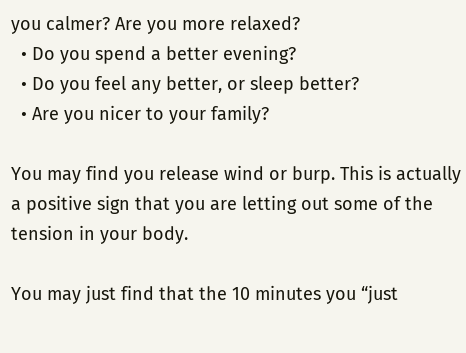you calmer? Are you more relaxed?
  • Do you spend a better evening?
  • Do you feel any better, or sleep better?
  • Are you nicer to your family?

You may find you release wind or burp. This is actually a positive sign that you are letting out some of the tension in your body.

You may just find that the 10 minutes you “just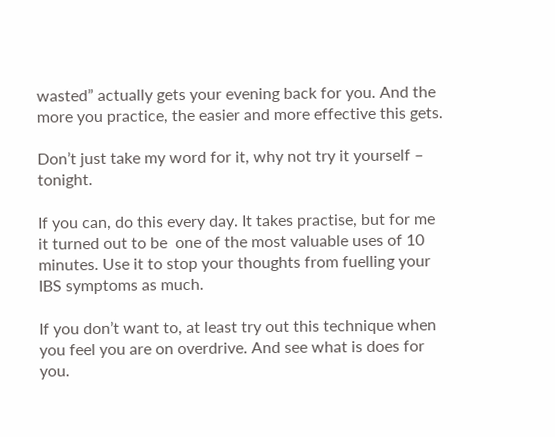wasted” actually gets your evening back for you. And the more you practice, the easier and more effective this gets.

Don’t just take my word for it, why not try it yourself – tonight.

If you can, do this every day. It takes practise, but for me it turned out to be  one of the most valuable uses of 10 minutes. Use it to stop your thoughts from fuelling your IBS symptoms as much.

If you don’t want to, at least try out this technique when you feel you are on overdrive. And see what is does for you.